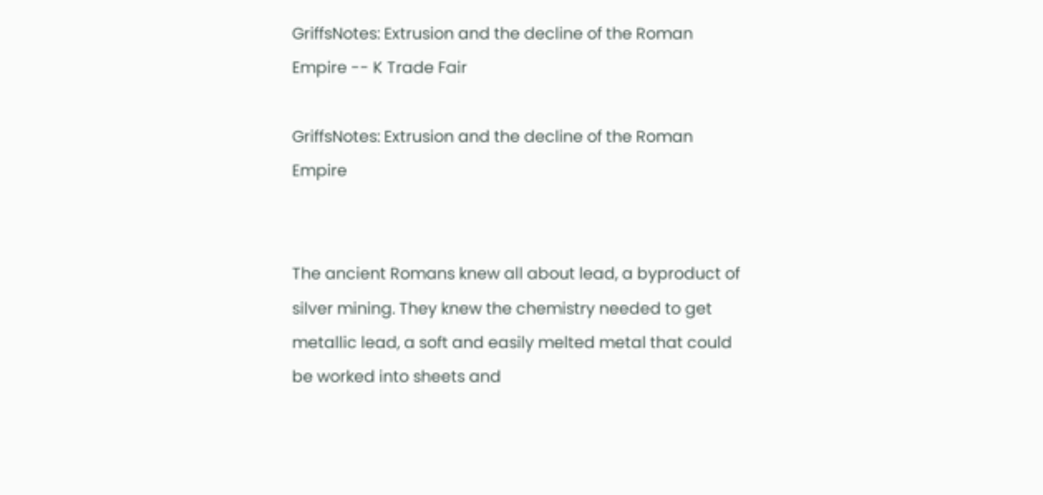GriffsNotes: Extrusion and the decline of the Roman Empire -- K Trade Fair

GriffsNotes: Extrusion and the decline of the Roman Empire


The ancient Romans knew all about lead, a byproduct of silver mining. They knew the chemistry needed to get metallic lead, a soft and easily melted metal that could be worked into sheets and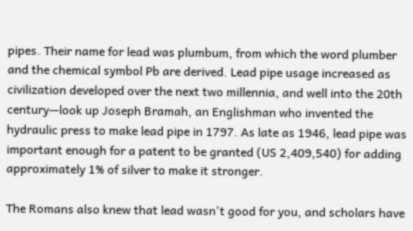pipes. Their name for lead was plumbum, from which the word plumber and the chemical symbol Pb are derived. Lead pipe usage increased as civilization developed over the next two millennia, and well into the 20th century—look up Joseph Bramah, an Englishman who invented the hydraulic press to make lead pipe in 1797. As late as 1946, lead pipe was important enough for a patent to be granted (US 2,409,540) for adding approximately 1% of silver to make it stronger.

The Romans also knew that lead wasn't good for you, and scholars have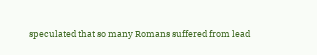speculated that so many Romans suffered from lead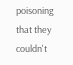poisoning that they couldn't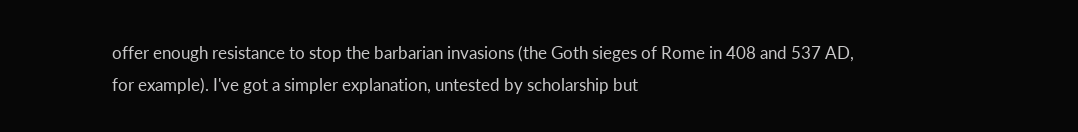offer enough resistance to stop the barbarian invasions (the Goth sieges of Rome in 408 and 537 AD, for example). I've got a simpler explanation, untested by scholarship but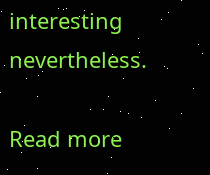interesting nevertheless.

Read more